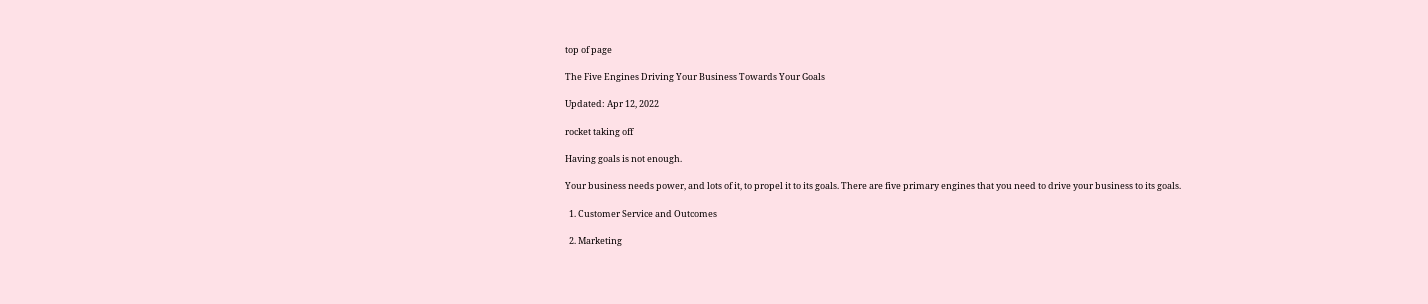top of page

The Five Engines Driving Your Business Towards Your Goals

Updated: Apr 12, 2022

rocket taking off

Having goals is not enough.

Your business needs power, and lots of it, to propel it to its goals. There are five primary engines that you need to drive your business to its goals.

  1. Customer Service and Outcomes

  2. Marketing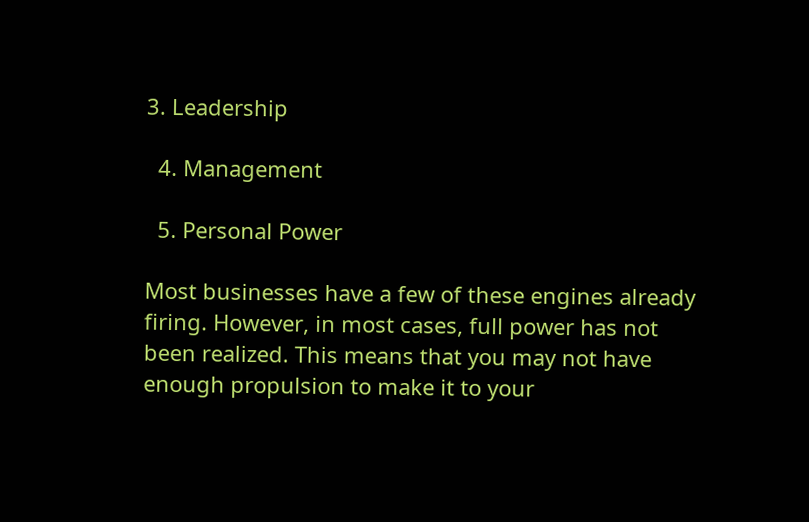3. Leadership

  4. Management

  5. Personal Power

Most businesses have a few of these engines already firing. However, in most cases, full power has not been realized. This means that you may not have enough propulsion to make it to your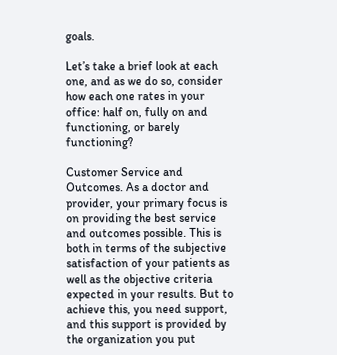goals.

Let’s take a brief look at each one, and as we do so, consider how each one rates in your office: half on, fully on and functioning, or barely functioning?

Customer Service and Outcomes. As a doctor and provider, your primary focus is on providing the best service and outcomes possible. This is both in terms of the subjective satisfaction of your patients as well as the objective criteria expected in your results. But to achieve this, you need support, and this support is provided by the organization you put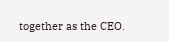together as the CEO.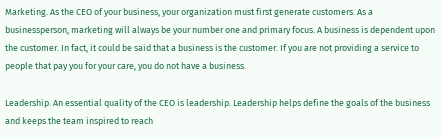Marketing. As the CEO of your business, your organization must first generate customers. As a businessperson, marketing will always be your number one and primary focus. A business is dependent upon the customer. In fact, it could be said that a business is the customer. If you are not providing a service to people that pay you for your care, you do not have a business.

Leadership. An essential quality of the CEO is leadership. Leadership helps define the goals of the business and keeps the team inspired to reach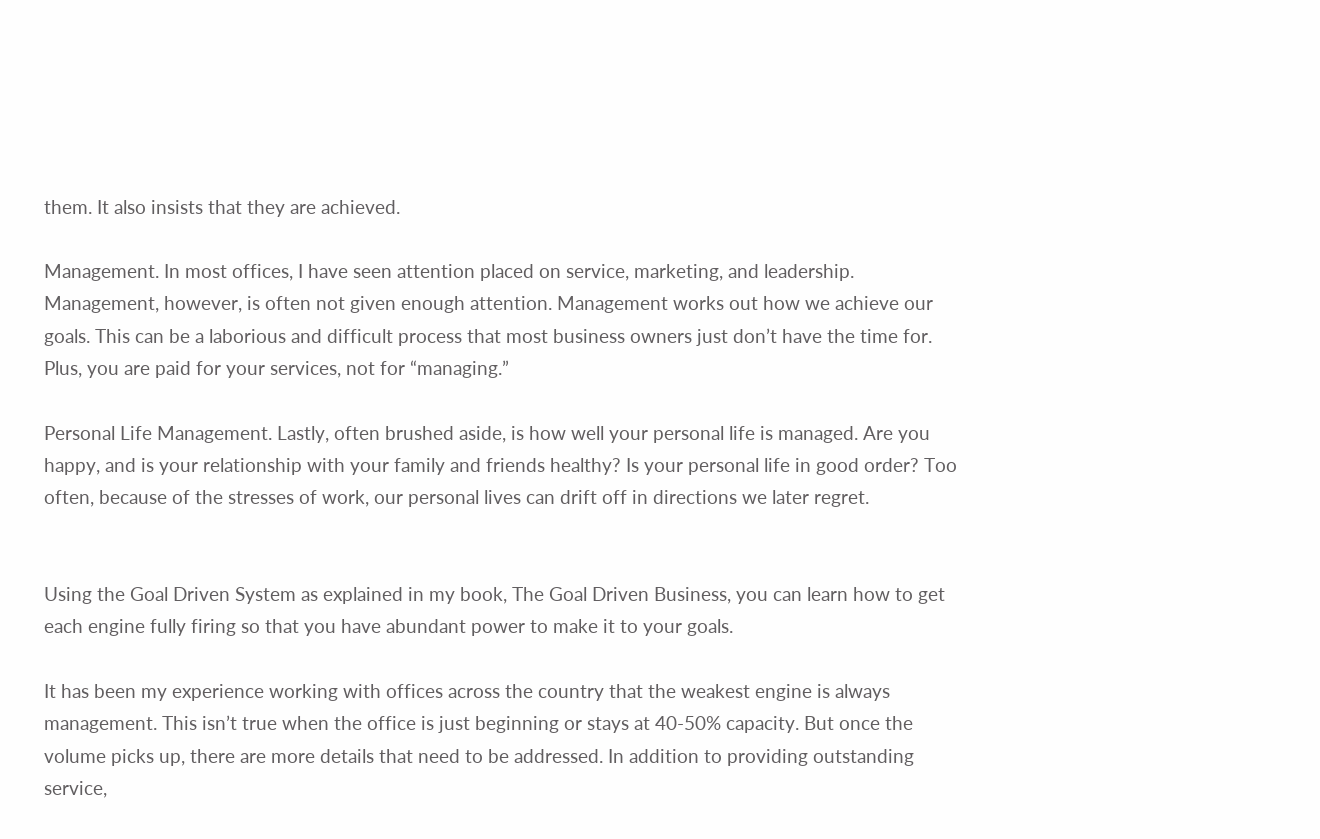them. It also insists that they are achieved.

Management. In most offices, I have seen attention placed on service, marketing, and leadership. Management, however, is often not given enough attention. Management works out how we achieve our goals. This can be a laborious and difficult process that most business owners just don’t have the time for. Plus, you are paid for your services, not for “managing.”

Personal Life Management. Lastly, often brushed aside, is how well your personal life is managed. Are you happy, and is your relationship with your family and friends healthy? Is your personal life in good order? Too often, because of the stresses of work, our personal lives can drift off in directions we later regret.


Using the Goal Driven System as explained in my book, The Goal Driven Business, you can learn how to get each engine fully firing so that you have abundant power to make it to your goals.

It has been my experience working with offices across the country that the weakest engine is always management. This isn’t true when the office is just beginning or stays at 40-50% capacity. But once the volume picks up, there are more details that need to be addressed. In addition to providing outstanding service,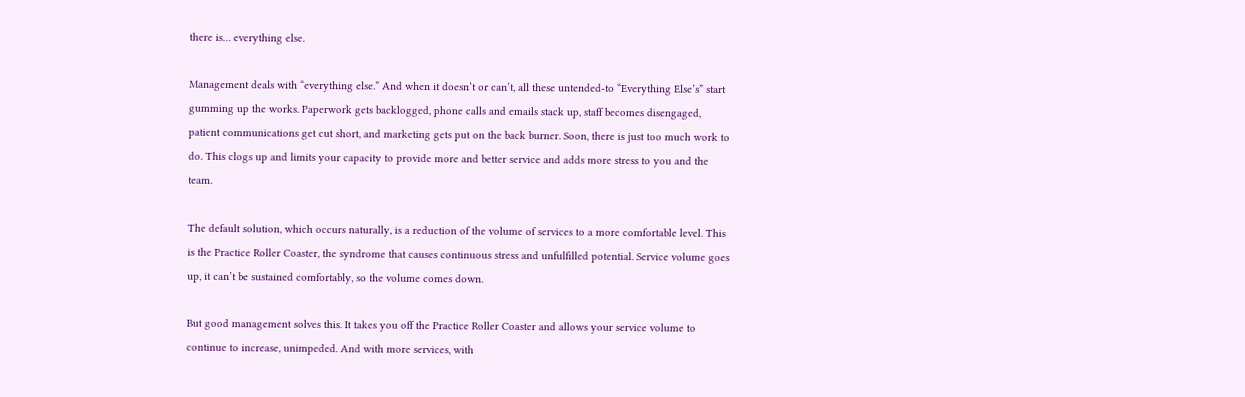there is… everything else.

Management deals with “everything else.” And when it doesn’t or can’t, all these untended-to “Everything Else’s” start gumming up the works. Paperwork gets backlogged, phone calls and emails stack up, staff becomes disengaged, patient communications get cut short, and marketing gets put on the back burner. Soon, there is just too much work to do. This clogs up and limits your capacity to provide more and better service and adds more stress to you and the team.

The default solution, which occurs naturally, is a reduction of the volume of services to a more comfortable level. This is the Practice Roller Coaster, the syndrome that causes continuous stress and unfulfilled potential. Service volume goes up, it can’t be sustained comfortably, so the volume comes down.

But good management solves this. It takes you off the Practice Roller Coaster and allows your service volume to continue to increase, unimpeded. And with more services, with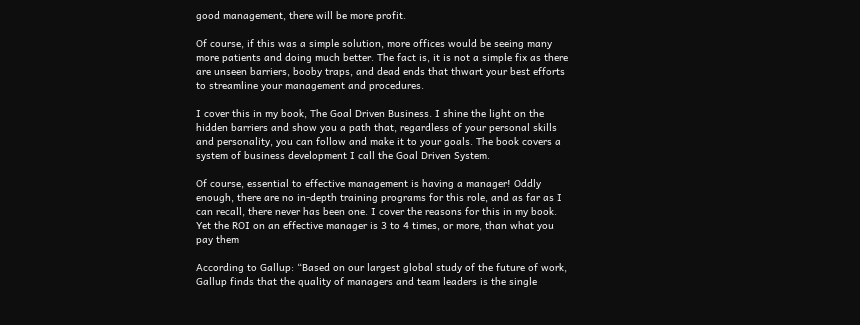good management, there will be more profit.

Of course, if this was a simple solution, more offices would be seeing many more patients and doing much better. The fact is, it is not a simple fix as there are unseen barriers, booby traps, and dead ends that thwart your best efforts to streamline your management and procedures.

I cover this in my book, The Goal Driven Business. I shine the light on the hidden barriers and show you a path that, regardless of your personal skills and personality, you can follow and make it to your goals. The book covers a system of business development I call the Goal Driven System.

Of course, essential to effective management is having a manager! Oddly enough, there are no in-depth training programs for this role, and as far as I can recall, there never has been one. I cover the reasons for this in my book. Yet the ROI on an effective manager is 3 to 4 times, or more, than what you pay them

According to Gallup: “Based on our largest global study of the future of work, Gallup finds that the quality of managers and team leaders is the single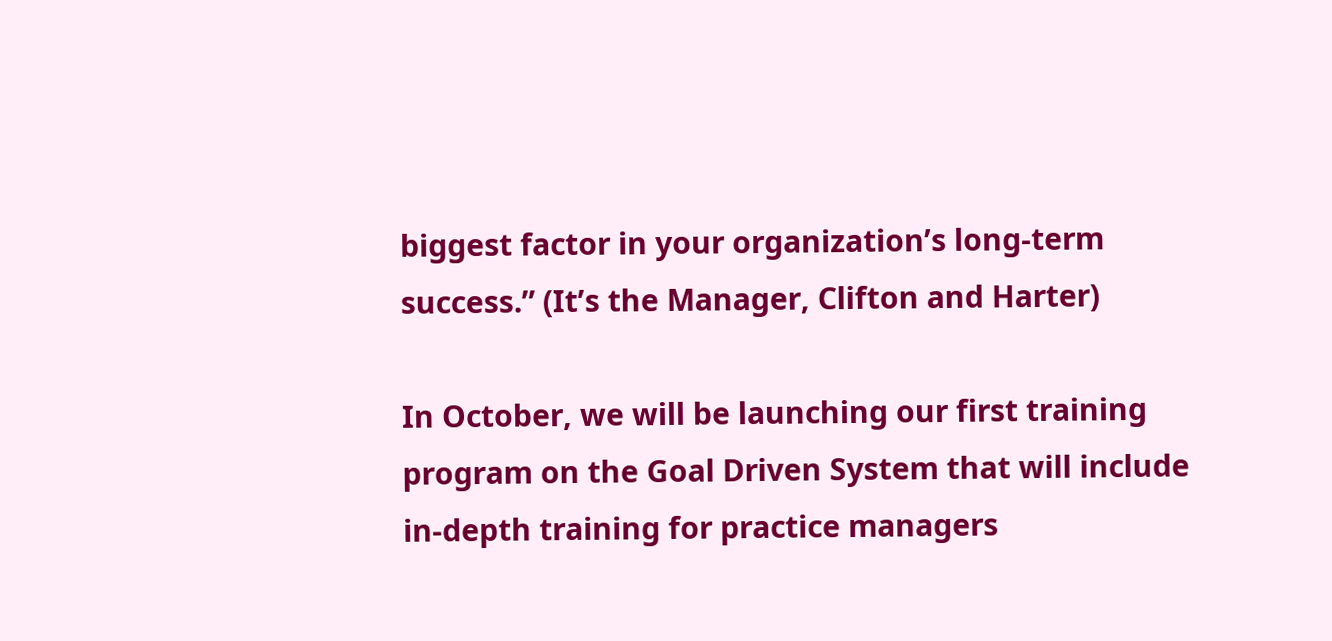biggest factor in your organization’s long-term success.” (It’s the Manager, Clifton and Harter)

In October, we will be launching our first training program on the Goal Driven System that will include in-depth training for practice managers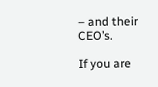– and their CEO’s.

If you are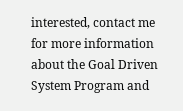interested, contact me for more information about the Goal Driven System Program and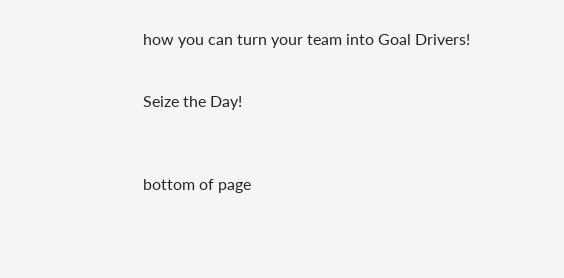how you can turn your team into Goal Drivers!


Seize the Day!



bottom of page